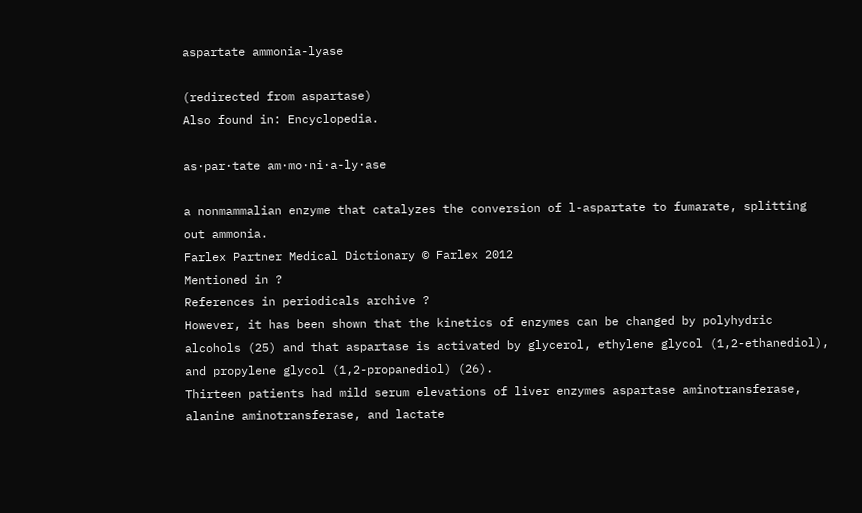aspartate ammonia-lyase

(redirected from aspartase)
Also found in: Encyclopedia.

as·par·tate am·mo·ni·a-ly·ase

a nonmammalian enzyme that catalyzes the conversion of l-aspartate to fumarate, splitting out ammonia.
Farlex Partner Medical Dictionary © Farlex 2012
Mentioned in ?
References in periodicals archive ?
However, it has been shown that the kinetics of enzymes can be changed by polyhydric alcohols (25) and that aspartase is activated by glycerol, ethylene glycol (1,2-ethanediol), and propylene glycol (1,2-propanediol) (26).
Thirteen patients had mild serum elevations of liver enzymes aspartase aminotransferase, alanine aminotransferase, and lactate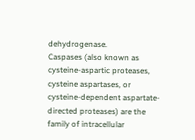dehydrogenase.
Caspases (also known as cysteine-aspartic proteases, cysteine aspartases, or cysteine-dependent aspartate-directed proteases) are the family of intracellular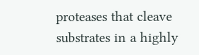proteases that cleave substrates in a highly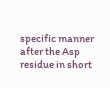specific manner after the Asp residue in short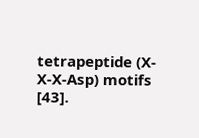tetrapeptide (X-X-X-Asp) motifs [43].